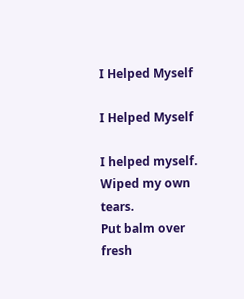I Helped Myself

I Helped Myself

I helped myself.
Wiped my own tears.
Put balm over fresh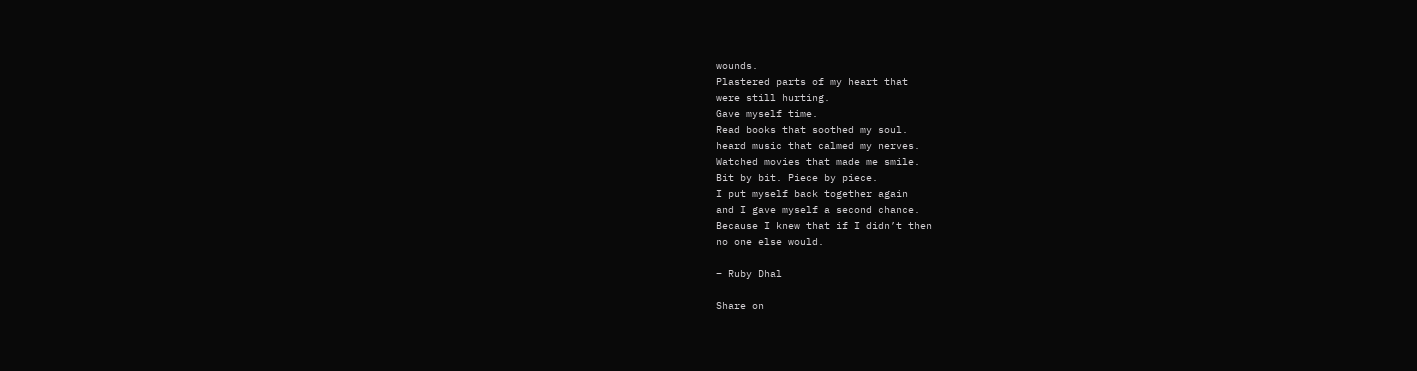wounds.
Plastered parts of my heart that
were still hurting.
Gave myself time.
Read books that soothed my soul.
heard music that calmed my nerves.
Watched movies that made me smile.
Bit by bit. Piece by piece.
I put myself back together again
and I gave myself a second chance.
Because I knew that if I didn’t then
no one else would.

– Ruby Dhal

Share on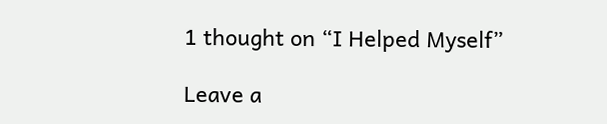1 thought on “I Helped Myself”

Leave a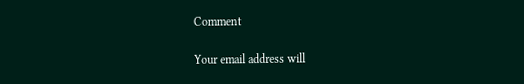Comment

Your email address will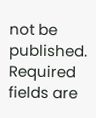not be published. Required fields are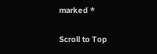marked *

Scroll to Top